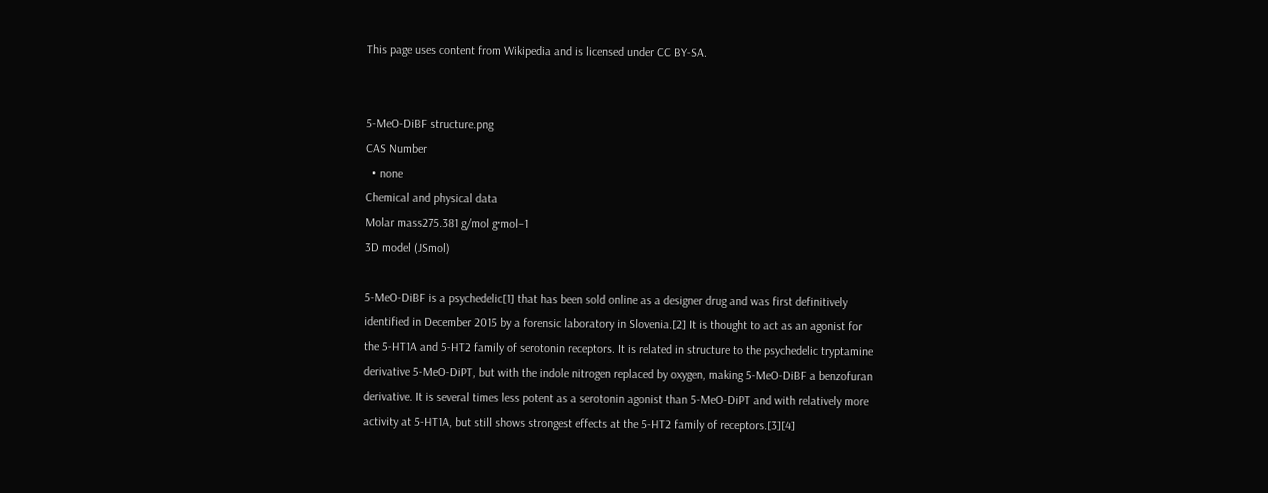This page uses content from Wikipedia and is licensed under CC BY-SA.


5-MeO-DiBF structure.png
CAS Number
  • none
Chemical and physical data
Molar mass275.381 g/mol g·mol−1
3D model (JSmol)

5-MeO-DiBF is a psychedelic[1] that has been sold online as a designer drug and was first definitively identified in December 2015 by a forensic laboratory in Slovenia.[2] It is thought to act as an agonist for the 5-HT1A and 5-HT2 family of serotonin receptors. It is related in structure to the psychedelic tryptamine derivative 5-MeO-DiPT, but with the indole nitrogen replaced by oxygen, making 5-MeO-DiBF a benzofuran derivative. It is several times less potent as a serotonin agonist than 5-MeO-DiPT and with relatively more activity at 5-HT1A, but still shows strongest effects at the 5-HT2 family of receptors.[3][4]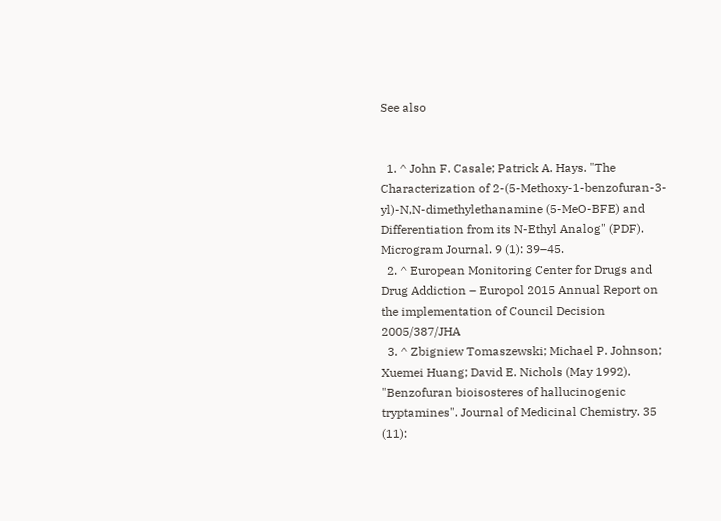See also


  1. ^ John F. Casale; Patrick A. Hays. "The Characterization of 2-(5-Methoxy-1-benzofuran-3-yl)-N,N-dimethylethanamine (5-MeO-BFE) and Differentiation from its N-Ethyl Analog" (PDF). Microgram Journal. 9 (1): 39–45.
  2. ^ European Monitoring Center for Drugs and Drug Addiction – Europol 2015 Annual Report on the implementation of Council Decision 2005/387/JHA
  3. ^ Zbigniew Tomaszewski; Michael P. Johnson; Xuemei Huang; David E. Nichols (May 1992). "Benzofuran bioisosteres of hallucinogenic tryptamines". Journal of Medicinal Chemistry. 35 (11):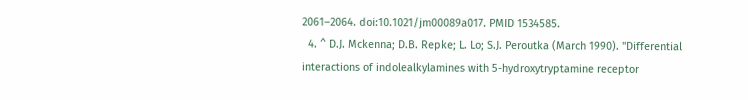2061–2064. doi:10.1021/jm00089a017. PMID 1534585.
  4. ^ D.J. Mckenna; D.B. Repke; L. Lo; S.J. Peroutka (March 1990). "Differential interactions of indolealkylamines with 5-hydroxytryptamine receptor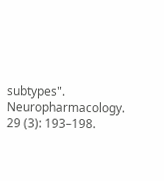subtypes". Neuropharmacology. 29 (3): 193–198.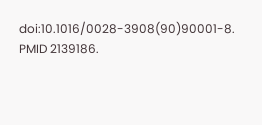doi:10.1016/0028-3908(90)90001-8. PMID 2139186.